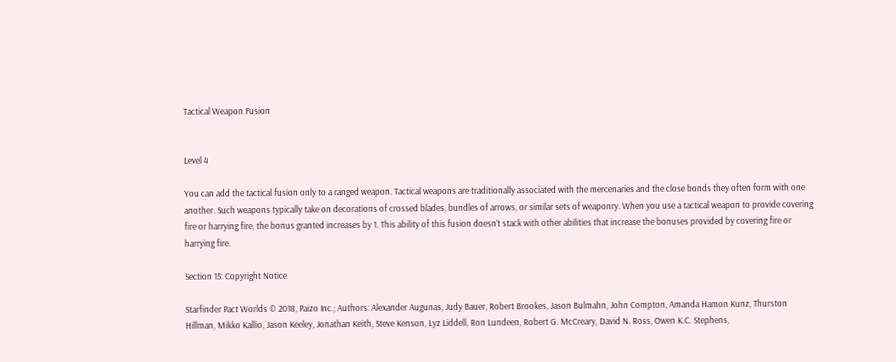Tactical Weapon Fusion


Level 4

You can add the tactical fusion only to a ranged weapon. Tactical weapons are traditionally associated with the mercenaries and the close bonds they often form with one another. Such weapons typically take on decorations of crossed blades, bundles of arrows, or similar sets of weaponry. When you use a tactical weapon to provide covering fire or harrying fire, the bonus granted increases by 1. This ability of this fusion doesn’t stack with other abilities that increase the bonuses provided by covering fire or harrying fire.

Section 15: Copyright Notice

Starfinder Pact Worlds © 2018, Paizo Inc.; Authors: Alexander Augunas, Judy Bauer, Robert Brookes, Jason Bulmahn, John Compton, Amanda Hamon Kunz, Thurston Hillman, Mikko Kallio, Jason Keeley, Jonathan Keith, Steve Kenson, Lyz Liddell, Ron Lundeen, Robert G. McCreary, David N. Ross, Owen K.C. Stephens,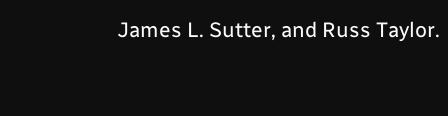James L. Sutter, and Russ Taylor.